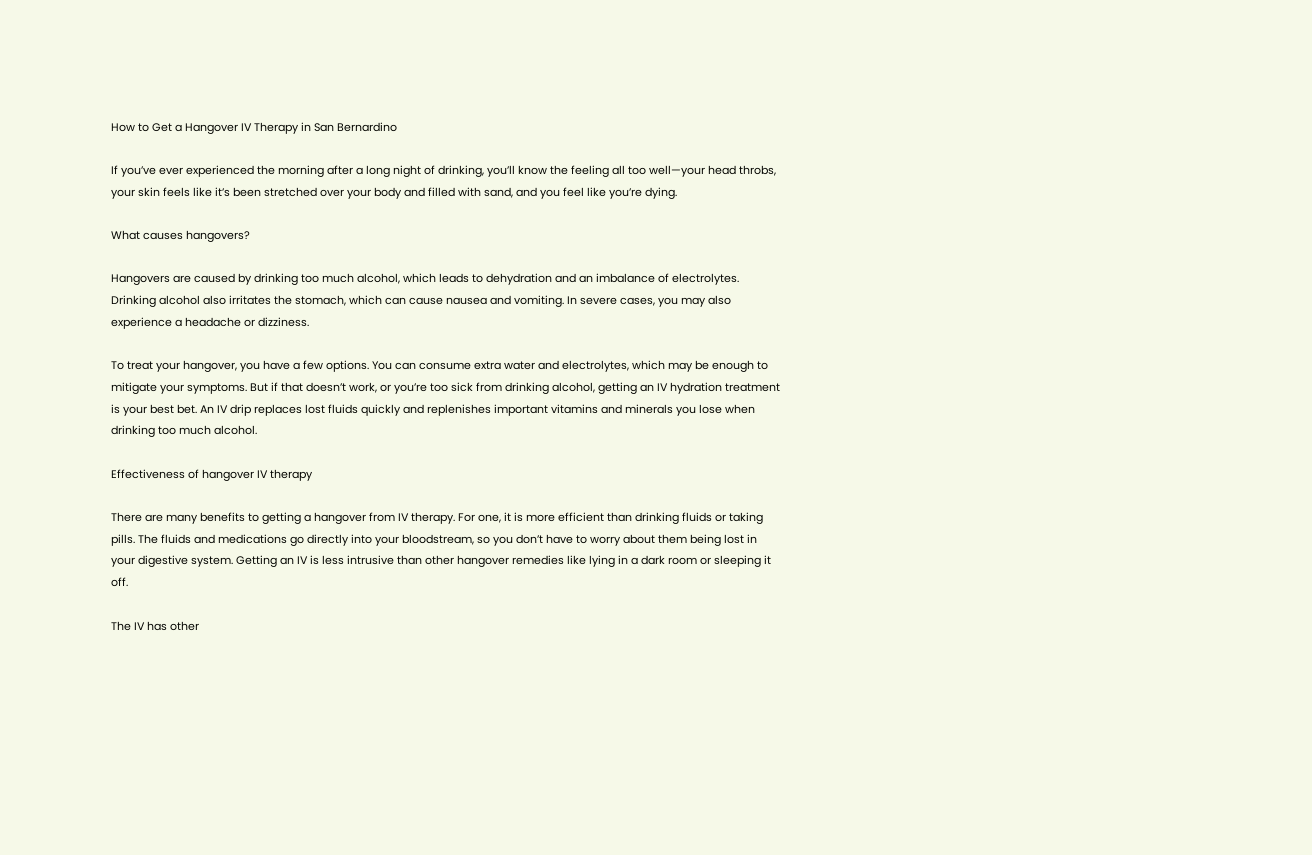How to Get a Hangover IV Therapy in San Bernardino

If you’ve ever experienced the morning after a long night of drinking, you’ll know the feeling all too well—your head throbs, your skin feels like it’s been stretched over your body and filled with sand, and you feel like you’re dying.

What causes hangovers?

Hangovers are caused by drinking too much alcohol, which leads to dehydration and an imbalance of electrolytes. Drinking alcohol also irritates the stomach, which can cause nausea and vomiting. In severe cases, you may also experience a headache or dizziness.

To treat your hangover, you have a few options. You can consume extra water and electrolytes, which may be enough to mitigate your symptoms. But if that doesn’t work, or you’re too sick from drinking alcohol, getting an IV hydration treatment is your best bet. An IV drip replaces lost fluids quickly and replenishes important vitamins and minerals you lose when drinking too much alcohol.

Effectiveness of hangover IV therapy

There are many benefits to getting a hangover from IV therapy. For one, it is more efficient than drinking fluids or taking pills. The fluids and medications go directly into your bloodstream, so you don’t have to worry about them being lost in your digestive system. Getting an IV is less intrusive than other hangover remedies like lying in a dark room or sleeping it off.

The IV has other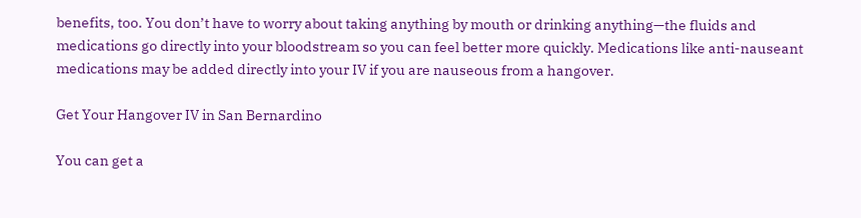benefits, too. You don’t have to worry about taking anything by mouth or drinking anything—the fluids and medications go directly into your bloodstream so you can feel better more quickly. Medications like anti-nauseant medications may be added directly into your IV if you are nauseous from a hangover.

Get Your Hangover IV in San Bernardino

You can get a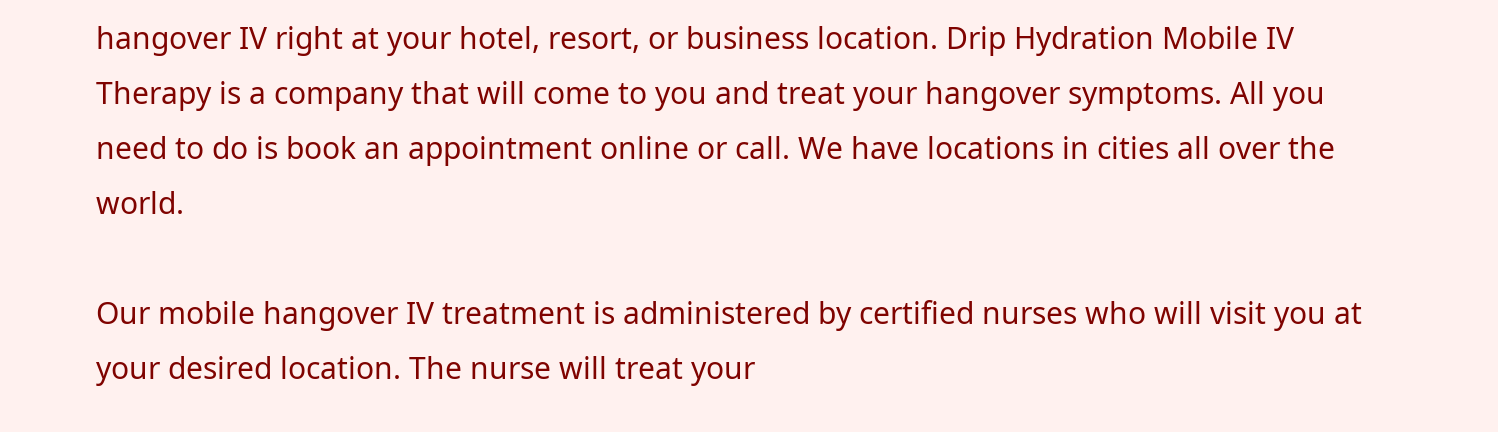hangover IV right at your hotel, resort, or business location. Drip Hydration Mobile IV Therapy is a company that will come to you and treat your hangover symptoms. All you need to do is book an appointment online or call. We have locations in cities all over the world.

Our mobile hangover IV treatment is administered by certified nurses who will visit you at your desired location. The nurse will treat your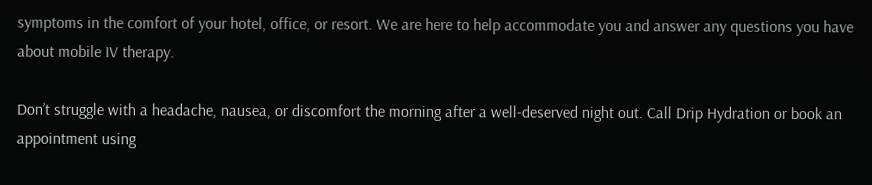symptoms in the comfort of your hotel, office, or resort. We are here to help accommodate you and answer any questions you have about mobile IV therapy.

Don’t struggle with a headache, nausea, or discomfort the morning after a well-deserved night out. Call Drip Hydration or book an appointment using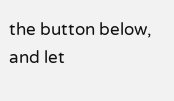the button below, and let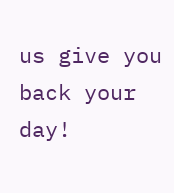us give you back your day!